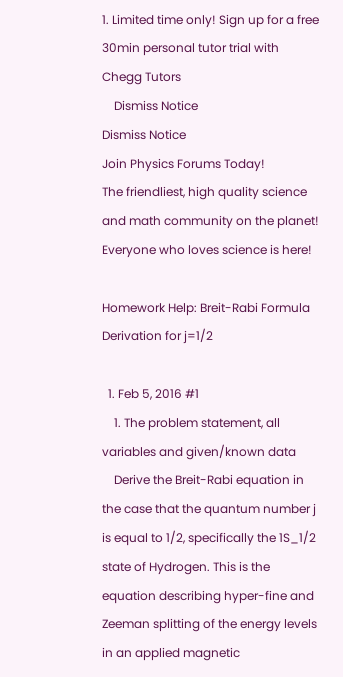1. Limited time only! Sign up for a free 30min personal tutor trial with Chegg Tutors
    Dismiss Notice
Dismiss Notice
Join Physics Forums Today!
The friendliest, high quality science and math community on the planet! Everyone who loves science is here!

Homework Help: Breit-Rabi Formula Derivation for j=1/2

  1. Feb 5, 2016 #1
    1. The problem statement, all variables and given/known data
    Derive the Breit-Rabi equation in the case that the quantum number j is equal to 1/2, specifically the 1S_1/2 state of Hydrogen. This is the equation describing hyper-fine and Zeeman splitting of the energy levels in an applied magnetic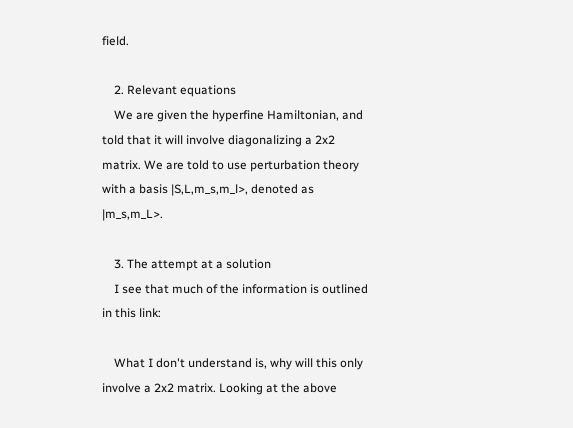field.

    2. Relevant equations
    We are given the hyperfine Hamiltonian, and told that it will involve diagonalizing a 2x2 matrix. We are told to use perturbation theory with a basis |S,L,m_s,m_l>, denoted as |m_s,m_L>.

    3. The attempt at a solution
    I see that much of the information is outlined in this link:

    What I don't understand is, why will this only involve a 2x2 matrix. Looking at the above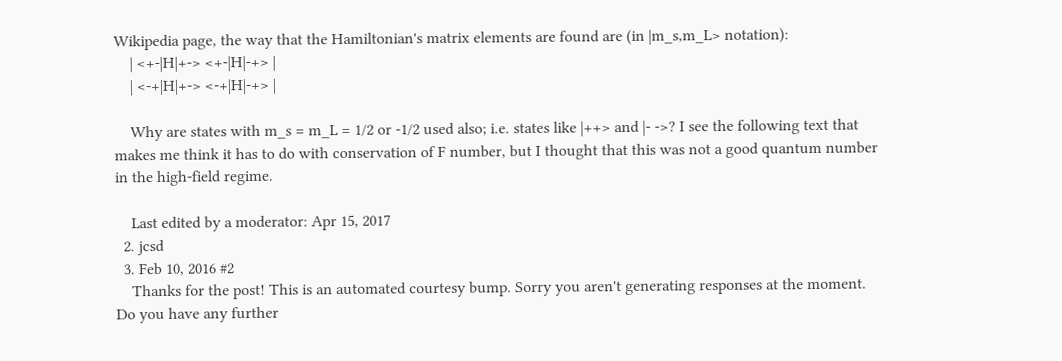Wikipedia page, the way that the Hamiltonian's matrix elements are found are (in |m_s,m_L> notation):
    | <+-|H|+-> <+-|H|-+> |
    | <-+|H|+-> <-+|H|-+> |

    Why are states with m_s = m_L = 1/2 or -1/2 used also; i.e. states like |++> and |- ->? I see the following text that makes me think it has to do with conservation of F number, but I thought that this was not a good quantum number in the high-field regime.

    Last edited by a moderator: Apr 15, 2017
  2. jcsd
  3. Feb 10, 2016 #2
    Thanks for the post! This is an automated courtesy bump. Sorry you aren't generating responses at the moment. Do you have any further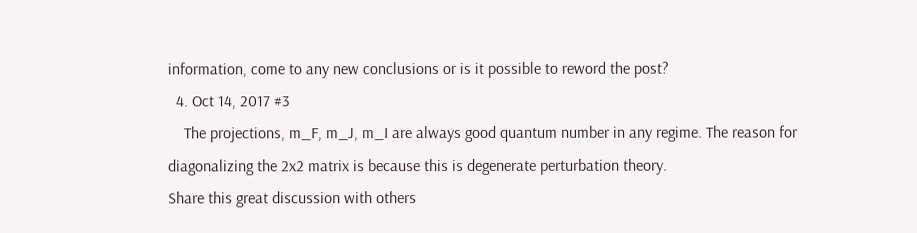information, come to any new conclusions or is it possible to reword the post?
  4. Oct 14, 2017 #3
    The projections, m_F, m_J, m_I are always good quantum number in any regime. The reason for diagonalizing the 2x2 matrix is because this is degenerate perturbation theory.
Share this great discussion with others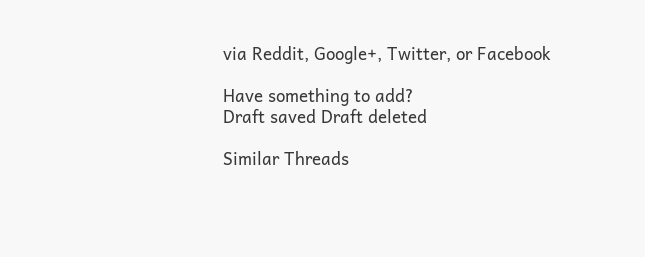via Reddit, Google+, Twitter, or Facebook

Have something to add?
Draft saved Draft deleted

Similar Threads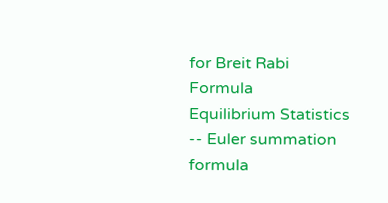for Breit Rabi Formula
Equilibrium Statistics -- Euler summation formula